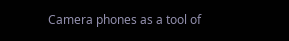Camera phones as a tool of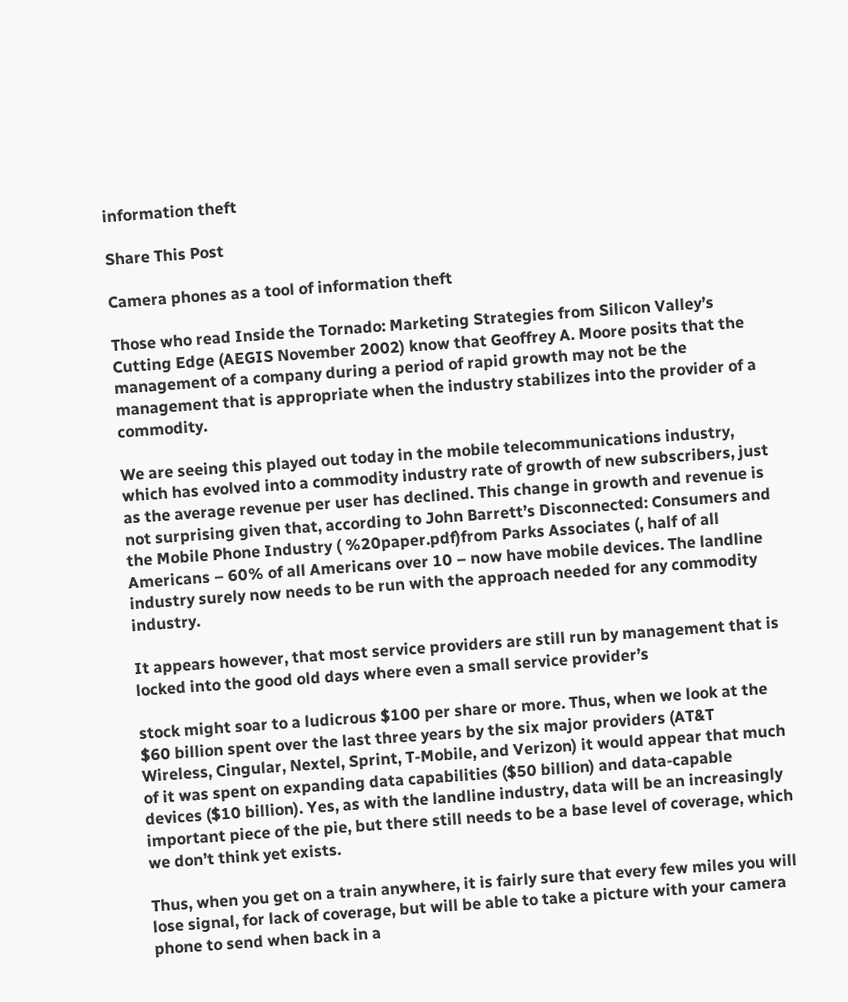information theft

Share This Post

Camera phones as a tool of information theft

Those who read Inside the Tornado: Marketing Strategies from Silicon Valley’s Cutting Edge (AEGIS November 2002) know that Geoffrey A. Moore posits that the management of a company during a period of rapid growth may not be the management that is appropriate when the industry stabilizes into the provider of a commodity.

We are seeing this played out today in the mobile telecommunications industry, which has evolved into a commodity industry rate of growth of new subscribers, just as the average revenue per user has declined. This change in growth and revenue is not surprising given that, according to John Barrett’s Disconnected: Consumers and the Mobile Phone Industry ( %20paper.pdf)from Parks Associates (, half of all Americans – 60% of all Americans over 10 – now have mobile devices. The landline industry surely now needs to be run with the approach needed for any commodity industry.

It appears however, that most service providers are still run by management that is locked into the good old days where even a small service provider’s

stock might soar to a ludicrous $100 per share or more. Thus, when we look at the $60 billion spent over the last three years by the six major providers (AT&T Wireless, Cingular, Nextel, Sprint, T-Mobile, and Verizon) it would appear that much of it was spent on expanding data capabilities ($50 billion) and data-capable devices ($10 billion). Yes, as with the landline industry, data will be an increasingly important piece of the pie, but there still needs to be a base level of coverage, which we don’t think yet exists.

Thus, when you get on a train anywhere, it is fairly sure that every few miles you will lose signal, for lack of coverage, but will be able to take a picture with your camera phone to send when back in a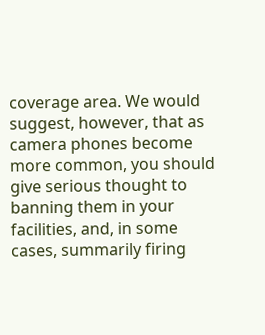coverage area. We would suggest, however, that as camera phones become more common, you should give serious thought to banning them in your facilities, and, in some cases, summarily firing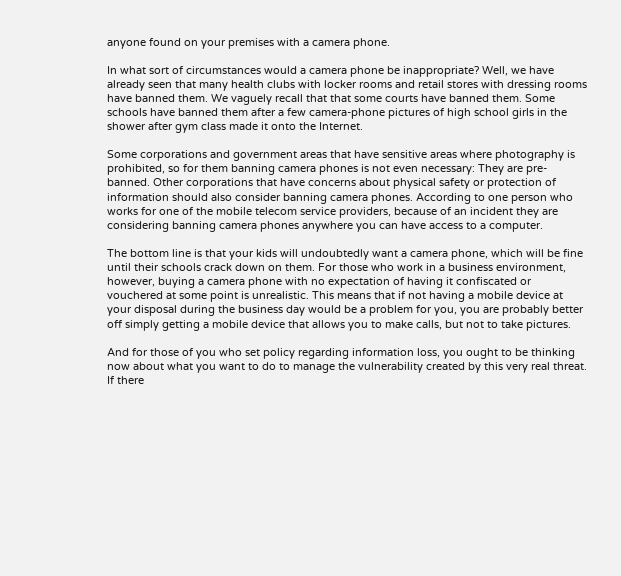anyone found on your premises with a camera phone.

In what sort of circumstances would a camera phone be inappropriate? Well, we have already seen that many health clubs with locker rooms and retail stores with dressing rooms have banned them. We vaguely recall that that some courts have banned them. Some schools have banned them after a few camera-phone pictures of high school girls in the shower after gym class made it onto the Internet.

Some corporations and government areas that have sensitive areas where photography is prohibited, so for them banning camera phones is not even necessary: They are pre-banned. Other corporations that have concerns about physical safety or protection of information should also consider banning camera phones. According to one person who works for one of the mobile telecom service providers, because of an incident they are considering banning camera phones anywhere you can have access to a computer.

The bottom line is that your kids will undoubtedly want a camera phone, which will be fine until their schools crack down on them. For those who work in a business environment, however, buying a camera phone with no expectation of having it confiscated or vouchered at some point is unrealistic. This means that if not having a mobile device at your disposal during the business day would be a problem for you, you are probably better off simply getting a mobile device that allows you to make calls, but not to take pictures.

And for those of you who set policy regarding information loss, you ought to be thinking now about what you want to do to manage the vulnerability created by this very real threat. If there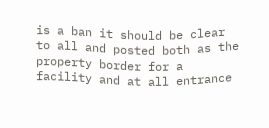is a ban it should be clear to all and posted both as the property border for a facility and at all entrance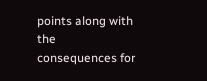points along with the consequences for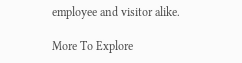employee and visitor alike.

More To Explore